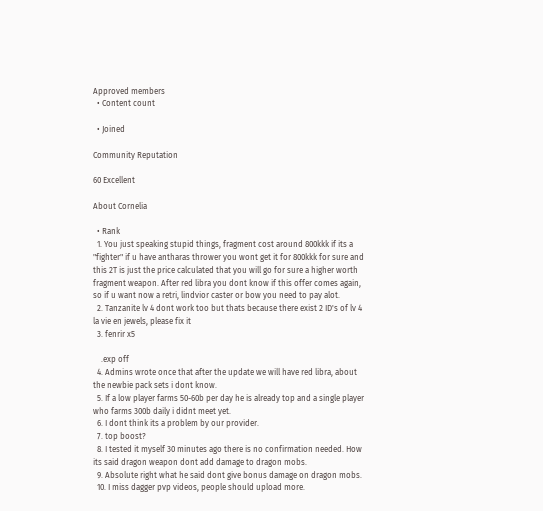Approved members
  • Content count

  • Joined

Community Reputation

60 Excellent

About Cornelia

  • Rank
  1. You just speaking stupid things, fragment cost around 800kkk if its a "fighter" if u have antharas thrower you wont get it for 800kkk for sure and this 2T is just the price calculated that you will go for sure a higher worth fragment weapon. After red libra you dont know if this offer comes again, so if u want now a retri, lindvior caster or bow you need to pay alot.
  2. Tanzanite lv 4 dont work too but thats because there exist 2 ID's of lv 4 la vie en jewels, please fix it
  3. fenrir x5

    .exp off
  4. Admins wrote once that after the update we will have red libra, about the newbie pack sets i dont know.
  5. If a low player farms 50-60b per day he is already top and a single player who farms 300b daily i didnt meet yet.
  6. I dont think its a problem by our provider.
  7. top boost?
  8. I tested it myself 30 minutes ago there is no confirmation needed. How its said dragon weapon dont add damage to dragon mobs.
  9. Absolute right what he said dont give bonus damage on dragon mobs.
  10. I miss dagger pvp videos, people should upload more.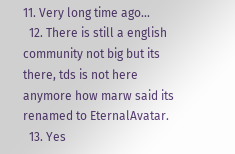11. Very long time ago...
  12. There is still a english community not big but its there, tds is not here anymore how marw said its renamed to EternalAvatar.
  13. Yes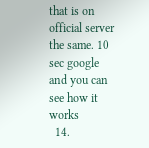that is on official server the same. 10 sec google and you can see how it works
  14.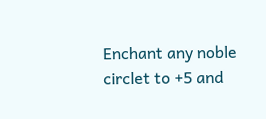Enchant any noble circlet to +5 and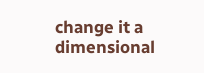change it a dimensional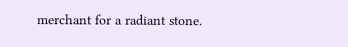merchant for a radiant stone.